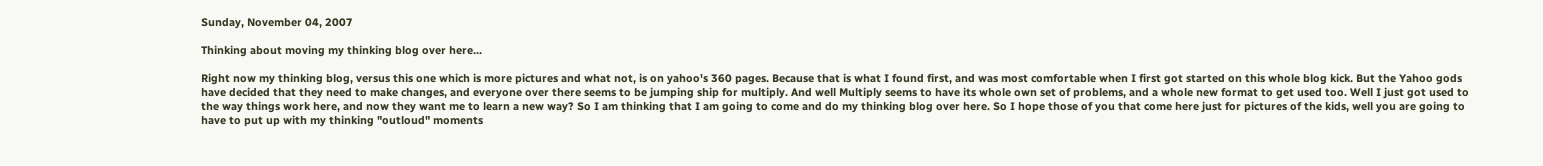Sunday, November 04, 2007

Thinking about moving my thinking blog over here...

Right now my thinking blog, versus this one which is more pictures and what not, is on yahoo's 360 pages. Because that is what I found first, and was most comfortable when I first got started on this whole blog kick. But the Yahoo gods have decided that they need to make changes, and everyone over there seems to be jumping ship for multiply. And well Multiply seems to have its whole own set of problems, and a whole new format to get used too. Well I just got used to the way things work here, and now they want me to learn a new way? So I am thinking that I am going to come and do my thinking blog over here. So I hope those of you that come here just for pictures of the kids, well you are going to have to put up with my thinking "outloud" moments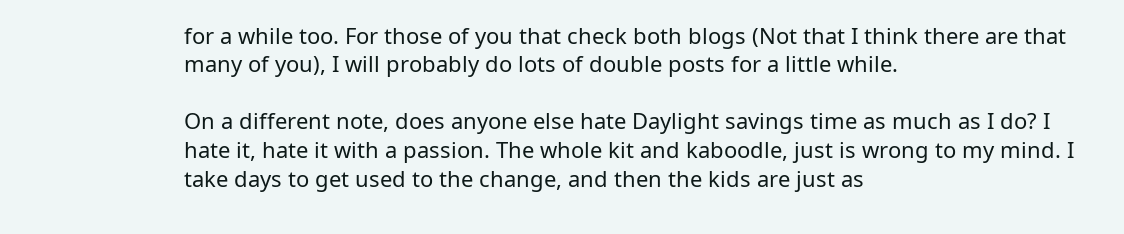for a while too. For those of you that check both blogs (Not that I think there are that many of you), I will probably do lots of double posts for a little while.

On a different note, does anyone else hate Daylight savings time as much as I do? I hate it, hate it with a passion. The whole kit and kaboodle, just is wrong to my mind. I take days to get used to the change, and then the kids are just as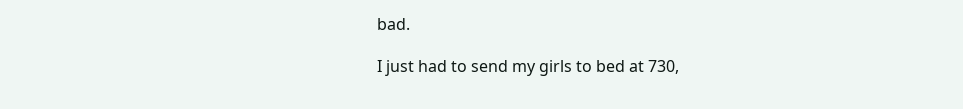bad.

I just had to send my girls to bed at 730,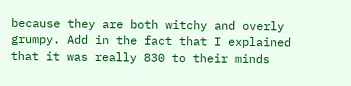because they are both witchy and overly grumpy. Add in the fact that I explained that it was really 830 to their minds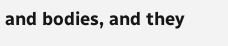and bodies, and they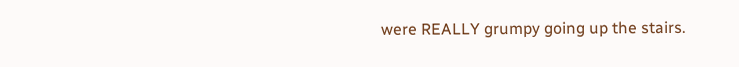were REALLY grumpy going up the stairs.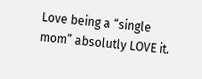Love being a “single mom” absolutly LOVE it.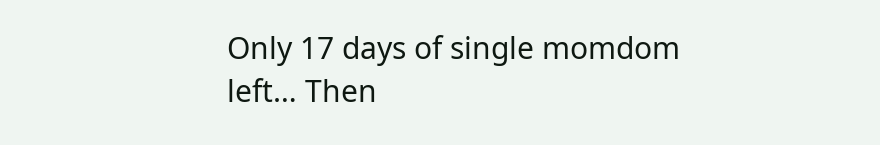Only 17 days of single momdom left… Then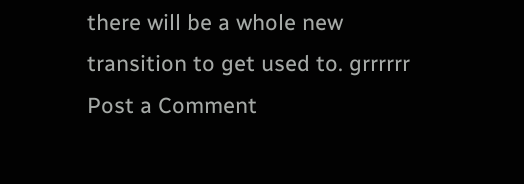there will be a whole new transition to get used to. grrrrrr
Post a Comment